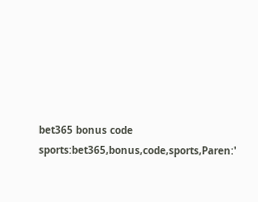bet365 bonus code sports:bet365,bonus,code,sports,Paren:'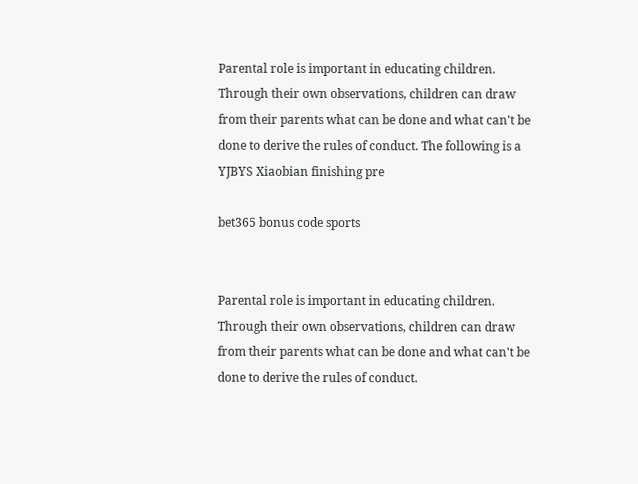Parental role is important in educating children. Through their own observations, children can draw from their parents what can be done and what can't be done to derive the rules of conduct. The following is a YJBYS Xiaobian finishing pre

bet365 bonus code sports


Parental role is important in educating children. Through their own observations, children can draw from their parents what can be done and what can't be done to derive the rules of conduct.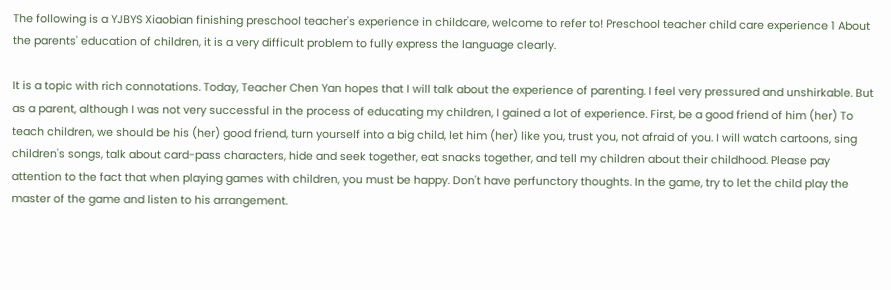The following is a YJBYS Xiaobian finishing preschool teacher's experience in childcare, welcome to refer to! Preschool teacher child care experience 1 About the parents' education of children, it is a very difficult problem to fully express the language clearly.

It is a topic with rich connotations. Today, Teacher Chen Yan hopes that I will talk about the experience of parenting. I feel very pressured and unshirkable. But as a parent, although I was not very successful in the process of educating my children, I gained a lot of experience. First, be a good friend of him (her) To teach children, we should be his (her) good friend, turn yourself into a big child, let him (her) like you, trust you, not afraid of you. I will watch cartoons, sing children's songs, talk about card-pass characters, hide and seek together, eat snacks together, and tell my children about their childhood. Please pay attention to the fact that when playing games with children, you must be happy. Don't have perfunctory thoughts. In the game, try to let the child play the master of the game and listen to his arrangement.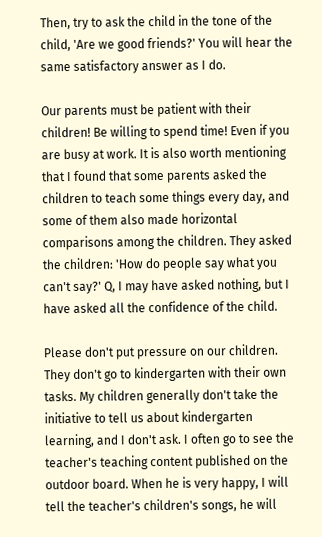Then, try to ask the child in the tone of the child, 'Are we good friends?' You will hear the same satisfactory answer as I do.

Our parents must be patient with their children! Be willing to spend time! Even if you are busy at work. It is also worth mentioning that I found that some parents asked the children to teach some things every day, and some of them also made horizontal comparisons among the children. They asked the children: 'How do people say what you can't say?' Q, I may have asked nothing, but I have asked all the confidence of the child.

Please don't put pressure on our children. They don't go to kindergarten with their own tasks. My children generally don't take the initiative to tell us about kindergarten learning, and I don't ask. I often go to see the teacher's teaching content published on the outdoor board. When he is very happy, I will tell the teacher's children's songs, he will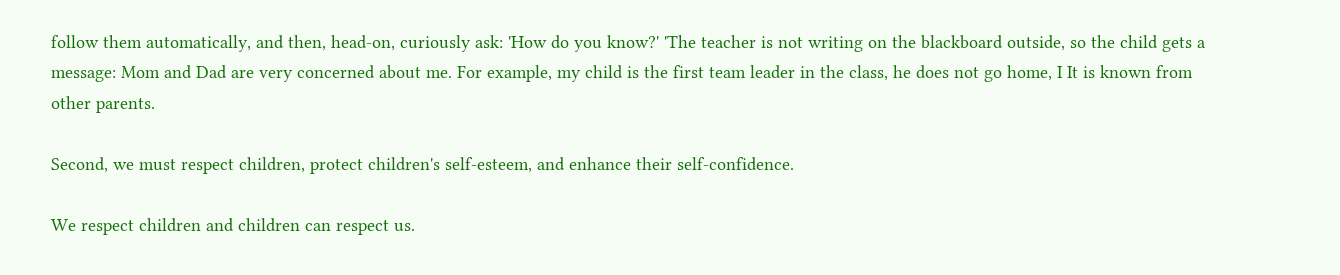follow them automatically, and then, head-on, curiously ask: 'How do you know?' 'The teacher is not writing on the blackboard outside, so the child gets a message: Mom and Dad are very concerned about me. For example, my child is the first team leader in the class, he does not go home, I It is known from other parents.

Second, we must respect children, protect children's self-esteem, and enhance their self-confidence.

We respect children and children can respect us.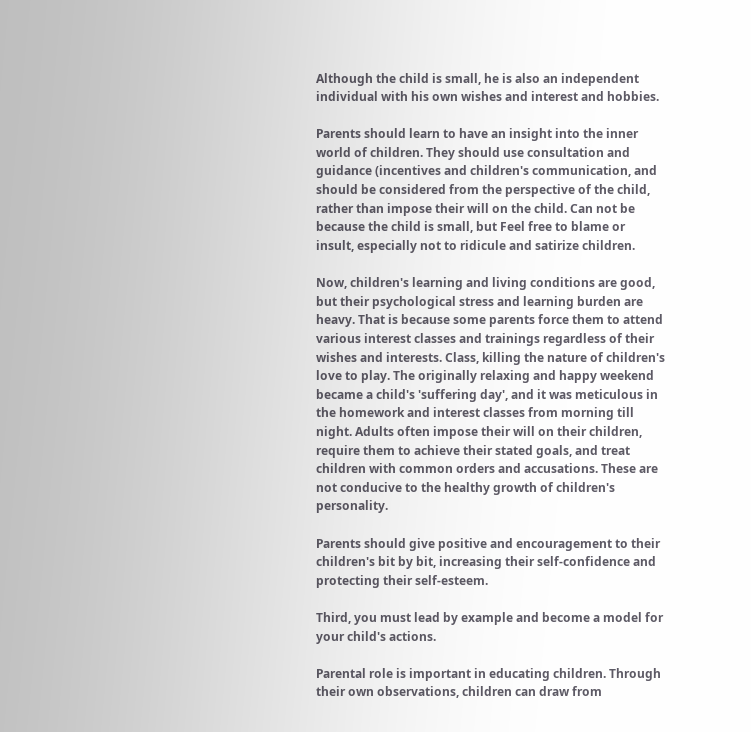Although the child is small, he is also an independent individual with his own wishes and interest and hobbies.

Parents should learn to have an insight into the inner world of children. They should use consultation and guidance (incentives and children's communication, and should be considered from the perspective of the child, rather than impose their will on the child. Can not be because the child is small, but Feel free to blame or insult, especially not to ridicule and satirize children.

Now, children's learning and living conditions are good, but their psychological stress and learning burden are heavy. That is because some parents force them to attend various interest classes and trainings regardless of their wishes and interests. Class, killing the nature of children's love to play. The originally relaxing and happy weekend became a child's 'suffering day', and it was meticulous in the homework and interest classes from morning till night. Adults often impose their will on their children, require them to achieve their stated goals, and treat children with common orders and accusations. These are not conducive to the healthy growth of children's personality.

Parents should give positive and encouragement to their children's bit by bit, increasing their self-confidence and protecting their self-esteem.

Third, you must lead by example and become a model for your child's actions.

Parental role is important in educating children. Through their own observations, children can draw from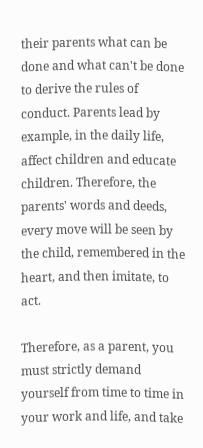their parents what can be done and what can't be done to derive the rules of conduct. Parents lead by example, in the daily life, affect children and educate children. Therefore, the parents' words and deeds, every move will be seen by the child, remembered in the heart, and then imitate, to act.

Therefore, as a parent, you must strictly demand yourself from time to time in your work and life, and take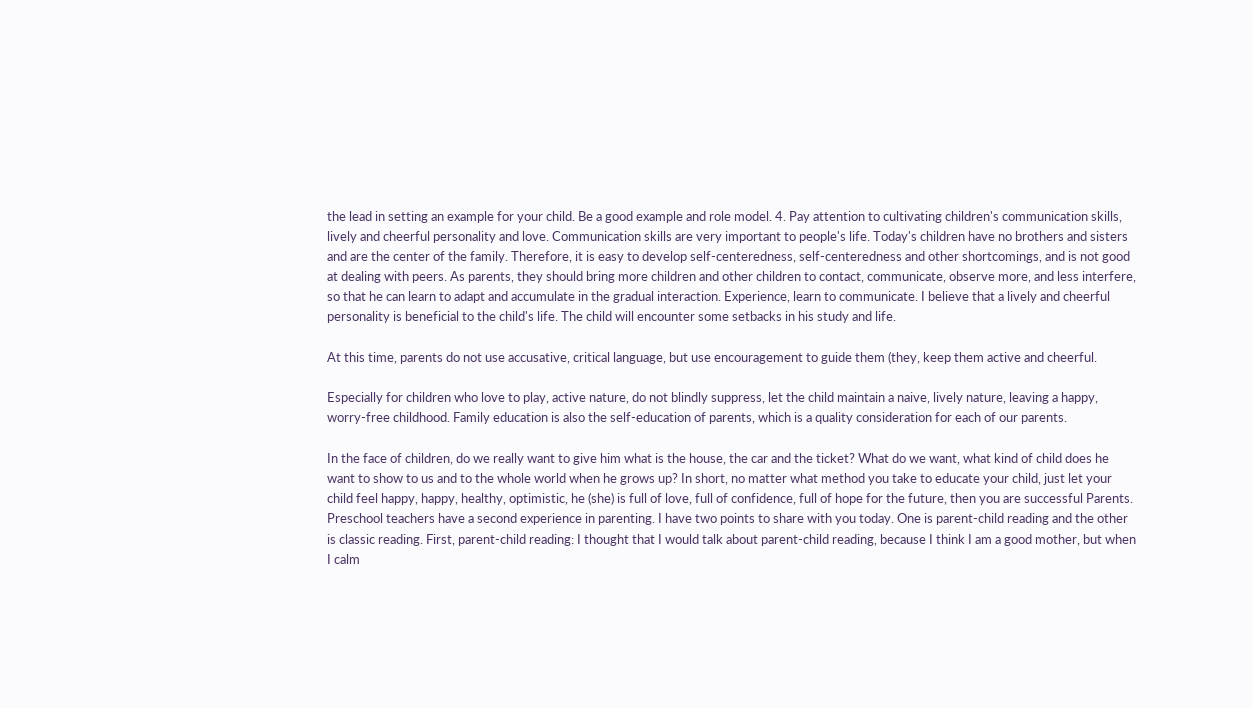the lead in setting an example for your child. Be a good example and role model. 4. Pay attention to cultivating children's communication skills, lively and cheerful personality and love. Communication skills are very important to people's life. Today's children have no brothers and sisters and are the center of the family. Therefore, it is easy to develop self-centeredness, self-centeredness and other shortcomings, and is not good at dealing with peers. As parents, they should bring more children and other children to contact, communicate, observe more, and less interfere, so that he can learn to adapt and accumulate in the gradual interaction. Experience, learn to communicate. I believe that a lively and cheerful personality is beneficial to the child's life. The child will encounter some setbacks in his study and life.

At this time, parents do not use accusative, critical language, but use encouragement to guide them (they, keep them active and cheerful.

Especially for children who love to play, active nature, do not blindly suppress, let the child maintain a naive, lively nature, leaving a happy, worry-free childhood. Family education is also the self-education of parents, which is a quality consideration for each of our parents.

In the face of children, do we really want to give him what is the house, the car and the ticket? What do we want, what kind of child does he want to show to us and to the whole world when he grows up? In short, no matter what method you take to educate your child, just let your child feel happy, happy, healthy, optimistic, he (she) is full of love, full of confidence, full of hope for the future, then you are successful Parents. Preschool teachers have a second experience in parenting. I have two points to share with you today. One is parent-child reading and the other is classic reading. First, parent-child reading: I thought that I would talk about parent-child reading, because I think I am a good mother, but when I calm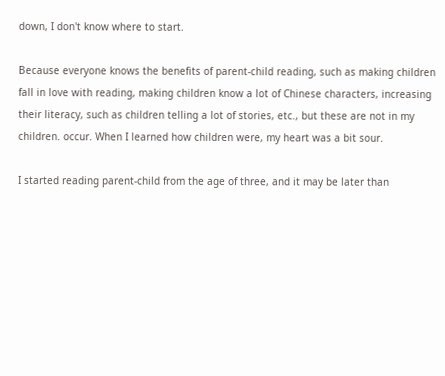down, I don't know where to start.

Because everyone knows the benefits of parent-child reading, such as making children fall in love with reading, making children know a lot of Chinese characters, increasing their literacy, such as children telling a lot of stories, etc., but these are not in my children. occur. When I learned how children were, my heart was a bit sour.

I started reading parent-child from the age of three, and it may be later than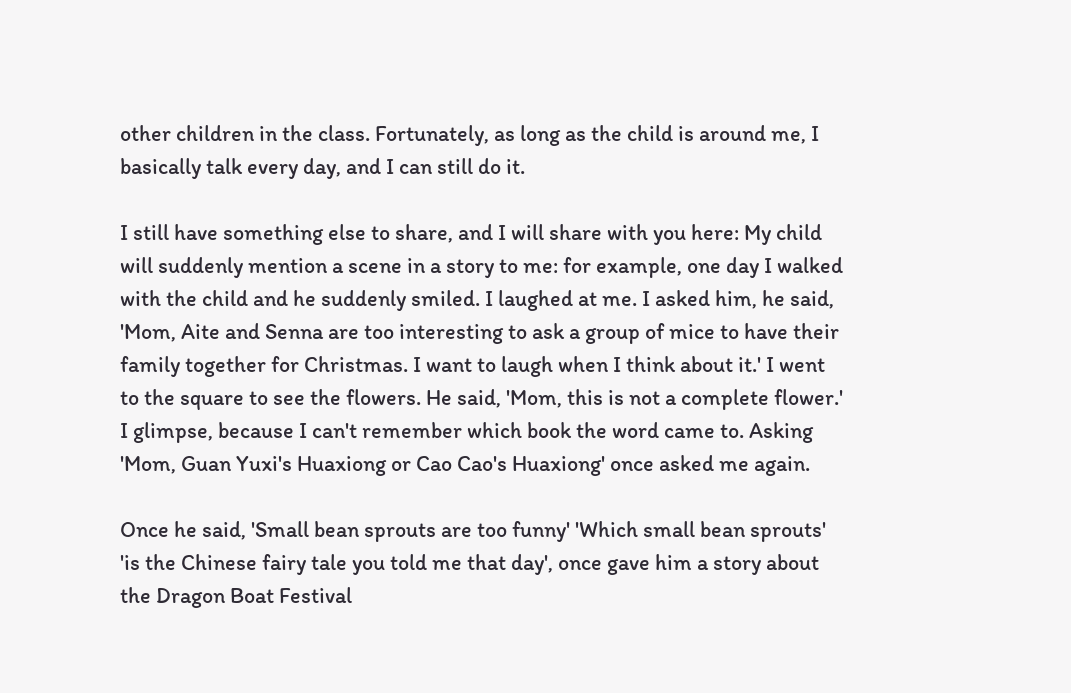other children in the class. Fortunately, as long as the child is around me, I basically talk every day, and I can still do it.

I still have something else to share, and I will share with you here: My child will suddenly mention a scene in a story to me: for example, one day I walked with the child and he suddenly smiled. I laughed at me. I asked him, he said, 'Mom, Aite and Senna are too interesting to ask a group of mice to have their family together for Christmas. I want to laugh when I think about it.' I went to the square to see the flowers. He said, 'Mom, this is not a complete flower.' I glimpse, because I can't remember which book the word came to. Asking 'Mom, Guan Yuxi's Huaxiong or Cao Cao's Huaxiong' once asked me again.

Once he said, 'Small bean sprouts are too funny' 'Which small bean sprouts' 'is the Chinese fairy tale you told me that day', once gave him a story about the Dragon Boat Festival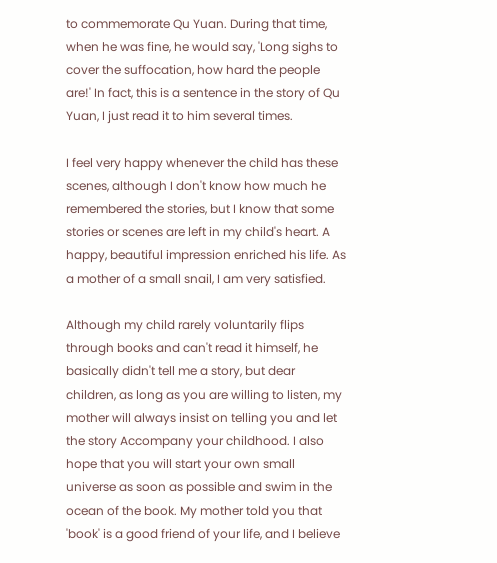to commemorate Qu Yuan. During that time, when he was fine, he would say, 'Long sighs to cover the suffocation, how hard the people are!' In fact, this is a sentence in the story of Qu Yuan, I just read it to him several times.

I feel very happy whenever the child has these scenes, although I don't know how much he remembered the stories, but I know that some stories or scenes are left in my child's heart. A happy, beautiful impression enriched his life. As a mother of a small snail, I am very satisfied.

Although my child rarely voluntarily flips through books and can't read it himself, he basically didn't tell me a story, but dear children, as long as you are willing to listen, my mother will always insist on telling you and let the story Accompany your childhood. I also hope that you will start your own small universe as soon as possible and swim in the ocean of the book. My mother told you that 'book' is a good friend of your life, and I believe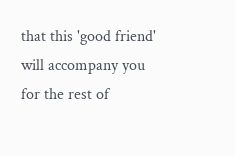that this 'good friend' will accompany you for the rest of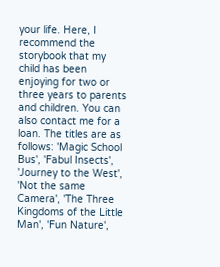your life. Here, I recommend the storybook that my child has been enjoying for two or three years to parents and children. You can also contact me for a loan. The titles are as follows: 'Magic School Bus', 'Fabul Insects', 'Journey to the West', 'Not the same Camera', 'The Three Kingdoms of the Little Man', 'Fun Nature',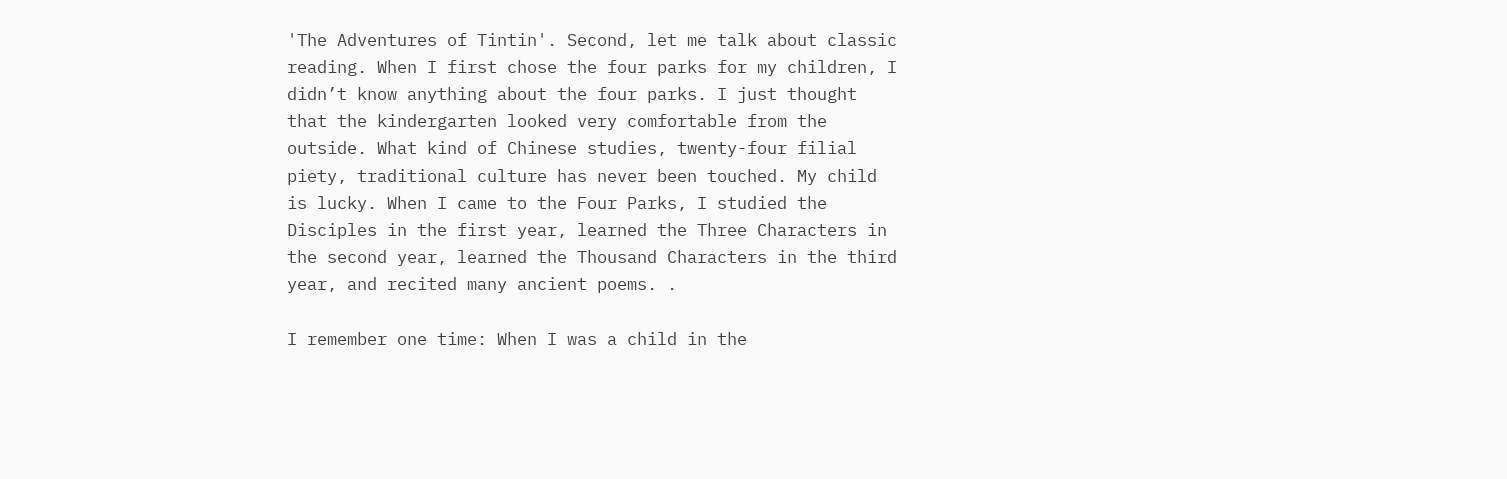'The Adventures of Tintin'. Second, let me talk about classic reading. When I first chose the four parks for my children, I didn’t know anything about the four parks. I just thought that the kindergarten looked very comfortable from the outside. What kind of Chinese studies, twenty-four filial piety, traditional culture has never been touched. My child is lucky. When I came to the Four Parks, I studied the Disciples in the first year, learned the Three Characters in the second year, learned the Thousand Characters in the third year, and recited many ancient poems. .

I remember one time: When I was a child in the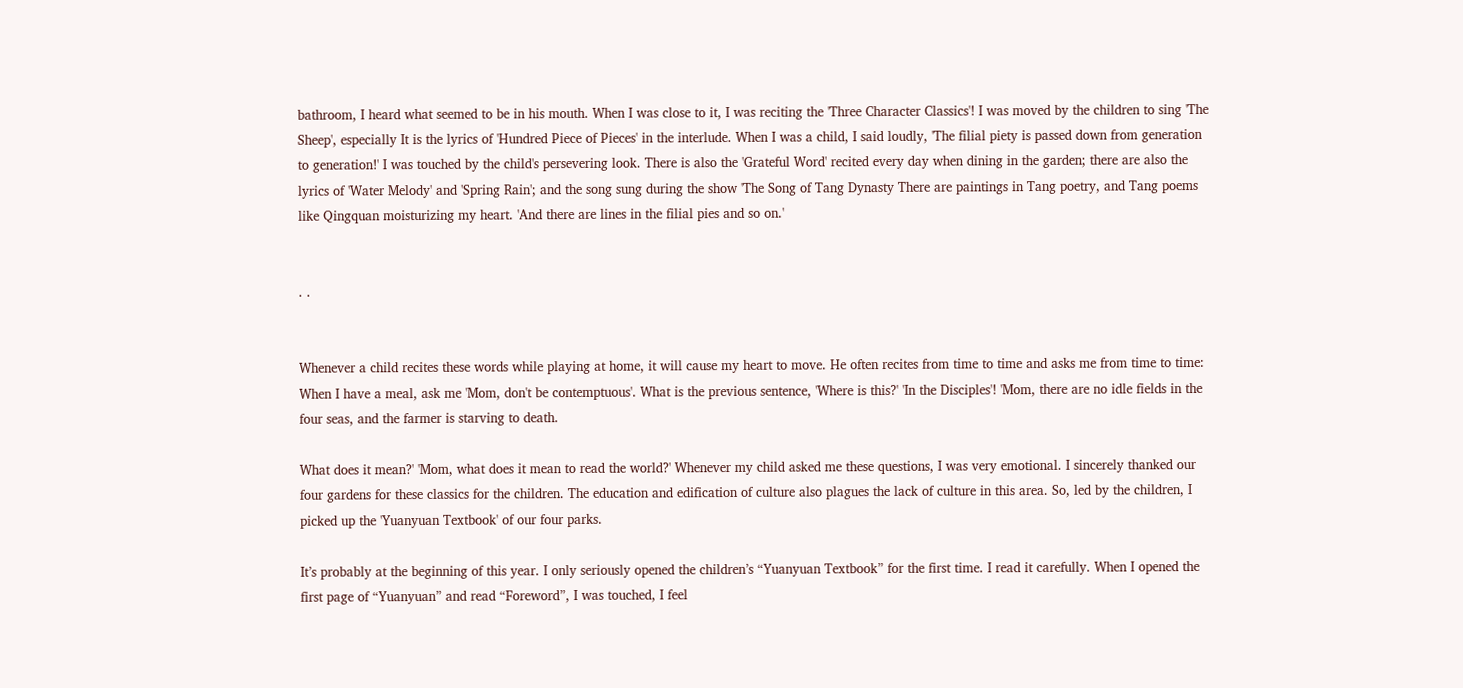bathroom, I heard what seemed to be in his mouth. When I was close to it, I was reciting the 'Three Character Classics'! I was moved by the children to sing 'The Sheep', especially It is the lyrics of 'Hundred Piece of Pieces' in the interlude. When I was a child, I said loudly, 'The filial piety is passed down from generation to generation!' I was touched by the child's persevering look. There is also the 'Grateful Word' recited every day when dining in the garden; there are also the lyrics of 'Water Melody' and 'Spring Rain'; and the song sung during the show 'The Song of Tang Dynasty There are paintings in Tang poetry, and Tang poems like Qingquan moisturizing my heart. 'And there are lines in the filial pies and so on.'


. .


Whenever a child recites these words while playing at home, it will cause my heart to move. He often recites from time to time and asks me from time to time: When I have a meal, ask me 'Mom, don't be contemptuous'. What is the previous sentence, 'Where is this?' 'In the Disciples'! 'Mom, there are no idle fields in the four seas, and the farmer is starving to death.

What does it mean?' 'Mom, what does it mean to read the world?' Whenever my child asked me these questions, I was very emotional. I sincerely thanked our four gardens for these classics for the children. The education and edification of culture also plagues the lack of culture in this area. So, led by the children, I picked up the 'Yuanyuan Textbook' of our four parks.

It’s probably at the beginning of this year. I only seriously opened the children’s “Yuanyuan Textbook” for the first time. I read it carefully. When I opened the first page of “Yuanyuan” and read “Foreword”, I was touched, I feel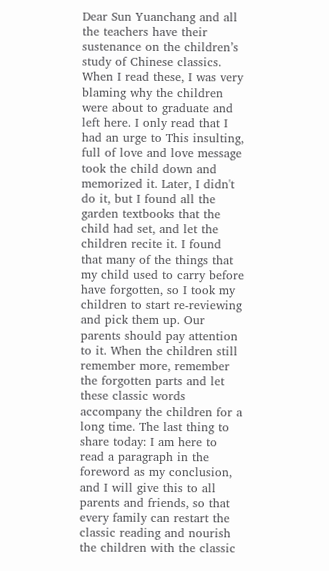Dear Sun Yuanchang and all the teachers have their sustenance on the children’s study of Chinese classics. When I read these, I was very blaming why the children were about to graduate and left here. I only read that I had an urge to This insulting, full of love and love message took the child down and memorized it. Later, I didn't do it, but I found all the garden textbooks that the child had set, and let the children recite it. I found that many of the things that my child used to carry before have forgotten, so I took my children to start re-reviewing and pick them up. Our parents should pay attention to it. When the children still remember more, remember the forgotten parts and let these classic words accompany the children for a long time. The last thing to share today: I am here to read a paragraph in the foreword as my conclusion, and I will give this to all parents and friends, so that every family can restart the classic reading and nourish the children with the classic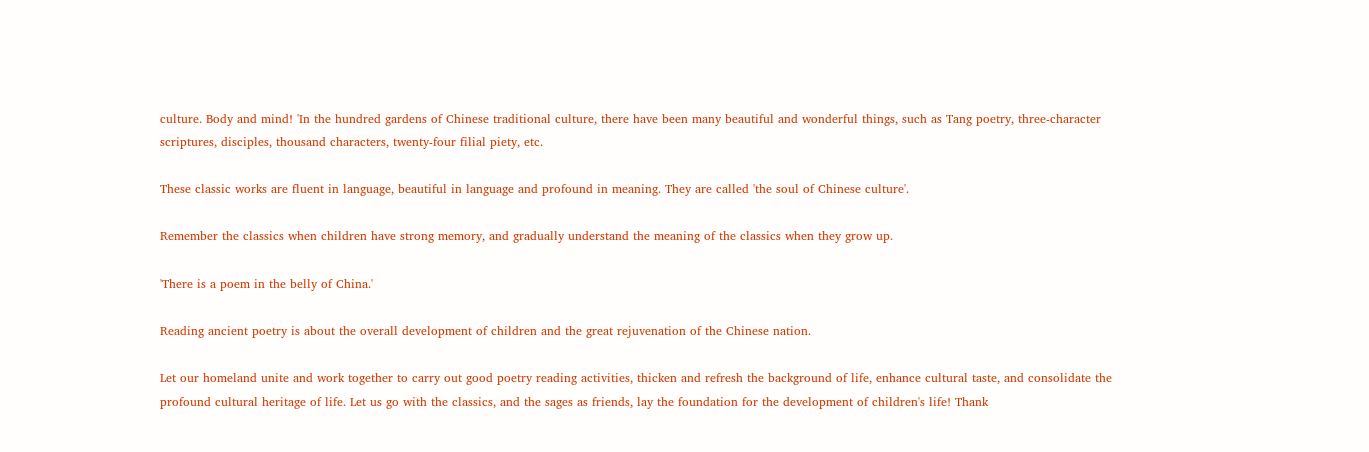culture. Body and mind! 'In the hundred gardens of Chinese traditional culture, there have been many beautiful and wonderful things, such as Tang poetry, three-character scriptures, disciples, thousand characters, twenty-four filial piety, etc.

These classic works are fluent in language, beautiful in language and profound in meaning. They are called 'the soul of Chinese culture'.

Remember the classics when children have strong memory, and gradually understand the meaning of the classics when they grow up.

'There is a poem in the belly of China.'

Reading ancient poetry is about the overall development of children and the great rejuvenation of the Chinese nation.

Let our homeland unite and work together to carry out good poetry reading activities, thicken and refresh the background of life, enhance cultural taste, and consolidate the profound cultural heritage of life. Let us go with the classics, and the sages as friends, lay the foundation for the development of children's life! Thank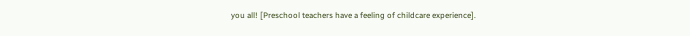you all! [Preschool teachers have a feeling of childcare experience].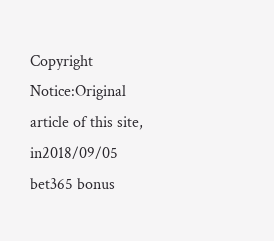Copyright Notice:Original article of this site, in2018/09/05 bet365 bonus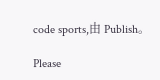code sports,由 Publish。

Please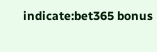indicate:bet365 bonus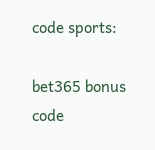code sports:

bet365 bonus code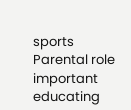sports Parental role important educating